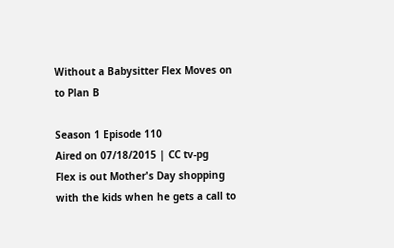Without a Babysitter Flex Moves on to Plan B

Season 1 Episode 110
Aired on 07/18/2015 | CC tv-pg
Flex is out Mother's Day shopping with the kids when he gets a call to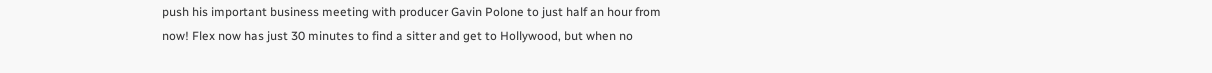push his important business meeting with producer Gavin Polone to just half an hour from now! Flex now has just 30 minutes to find a sitter and get to Hollywood, but when no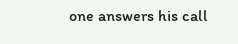one answers his call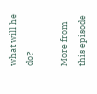what will he do?

More from this episode